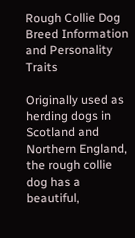Rough Collie Dog Breed Information and Personality Traits

Originally used as herding dogs in Scotland and Northern England, the rough collie dog has a beautiful,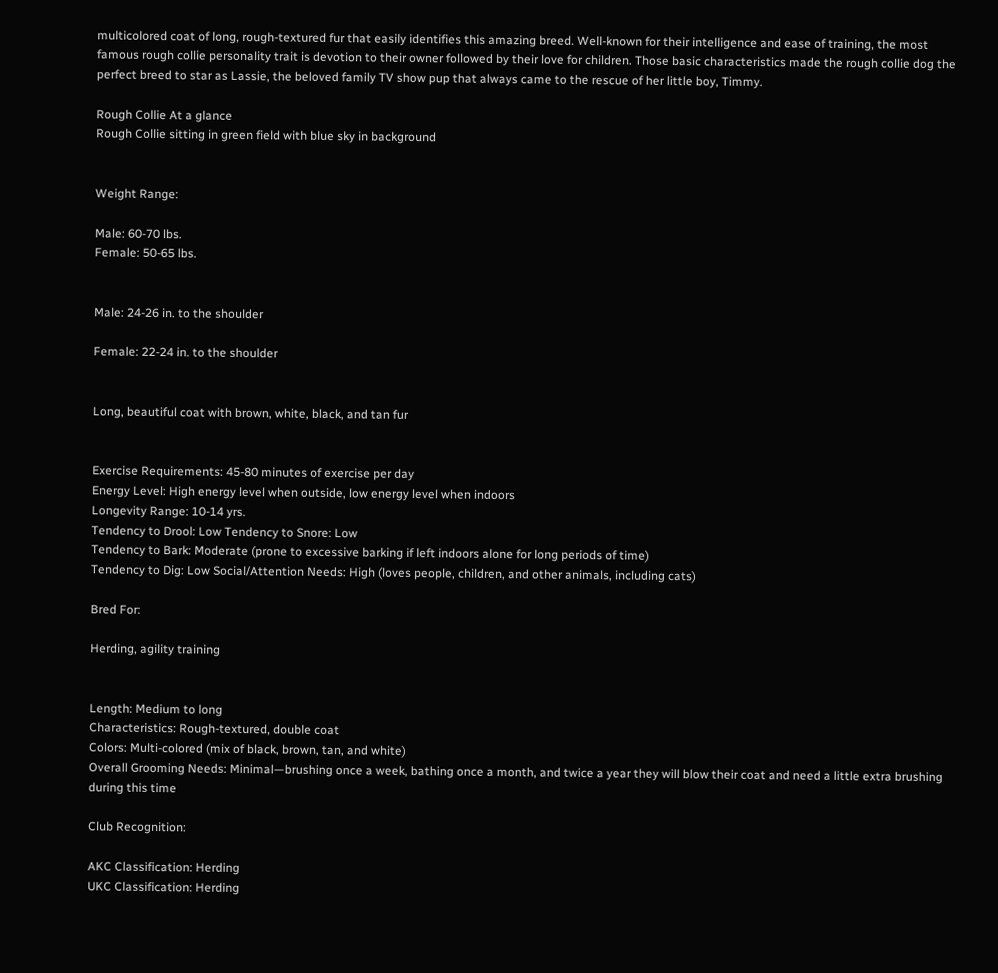multicolored coat of long, rough-textured fur that easily identifies this amazing breed. Well-known for their intelligence and ease of training, the most famous rough collie personality trait is devotion to their owner followed by their love for children. Those basic characteristics made the rough collie dog the perfect breed to star as Lassie, the beloved family TV show pup that always came to the rescue of her little boy, Timmy.

Rough Collie At a glance
Rough Collie sitting in green field with blue sky in background


Weight Range:

Male: 60-70 lbs.
Female: 50-65 lbs.


Male: 24-26 in. to the shoulder

Female: 22-24 in. to the shoulder


Long, beautiful coat with brown, white, black, and tan fur


Exercise Requirements: 45-80 minutes of exercise per day
Energy Level: High energy level when outside, low energy level when indoors
Longevity Range: 10-14 yrs.
Tendency to Drool: Low Tendency to Snore: Low
Tendency to Bark: Moderate (prone to excessive barking if left indoors alone for long periods of time)
Tendency to Dig: Low Social/Attention Needs: High (loves people, children, and other animals, including cats)

Bred For:

Herding, agility training


Length: Medium to long
Characteristics: Rough-textured, double coat
Colors: Multi-colored (mix of black, brown, tan, and white)
Overall Grooming Needs: Minimal—brushing once a week, bathing once a month, and twice a year they will blow their coat and need a little extra brushing during this time

Club Recognition:

AKC Classification: Herding
UKC Classification: Herding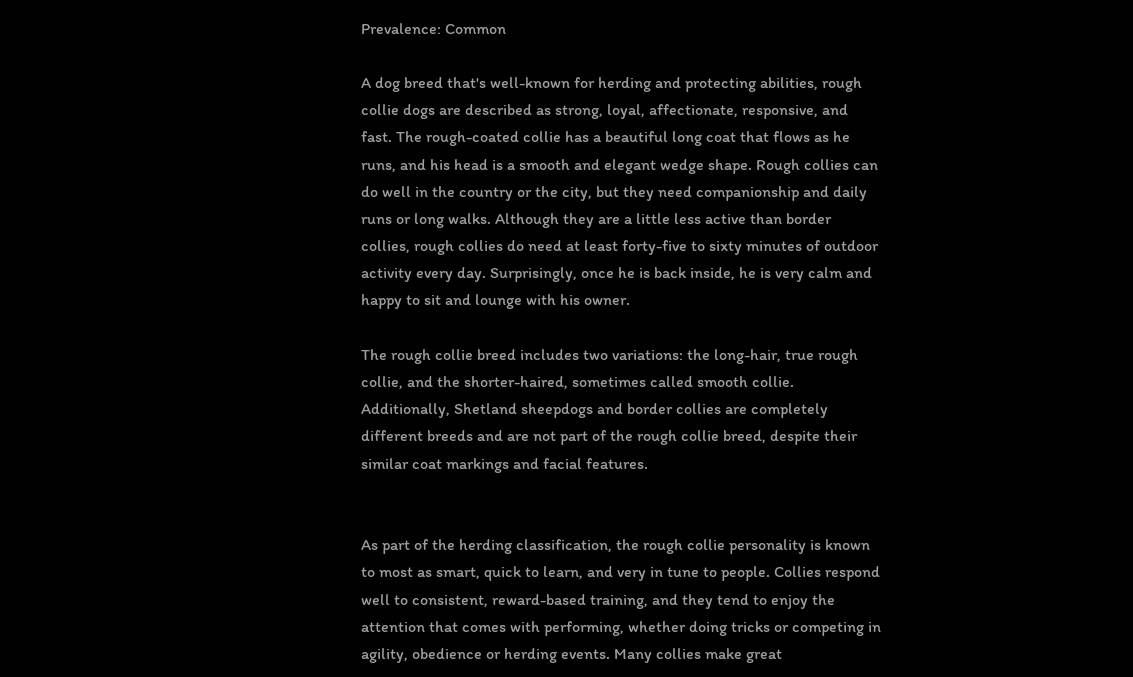Prevalence: Common

A dog breed that's well-known for herding and protecting abilities, rough collie dogs are described as strong, loyal, affectionate, responsive, and fast. The rough-coated collie has a beautiful long coat that flows as he runs, and his head is a smooth and elegant wedge shape. Rough collies can do well in the country or the city, but they need companionship and daily runs or long walks. Although they are a little less active than border collies, rough collies do need at least forty-five to sixty minutes of outdoor activity every day. Surprisingly, once he is back inside, he is very calm and happy to sit and lounge with his owner.

The rough collie breed includes two variations: the long-hair, true rough collie, and the shorter-haired, sometimes called smooth collie. Additionally, Shetland sheepdogs and border collies are completely different breeds and are not part of the rough collie breed, despite their similar coat markings and facial features.


As part of the herding classification, the rough collie personality is known to most as smart, quick to learn, and very in tune to people. Collies respond well to consistent, reward-based training, and they tend to enjoy the attention that comes with performing, whether doing tricks or competing in agility, obedience or herding events. Many collies make great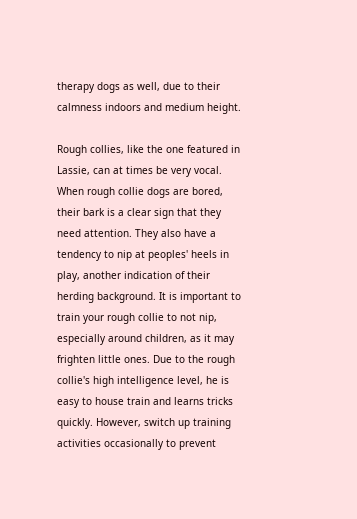therapy dogs as well, due to their calmness indoors and medium height.

Rough collies, like the one featured in Lassie, can at times be very vocal. When rough collie dogs are bored, their bark is a clear sign that they need attention. They also have a tendency to nip at peoples' heels in play, another indication of their herding background. It is important to train your rough collie to not nip, especially around children, as it may frighten little ones. Due to the rough collie's high intelligence level, he is easy to house train and learns tricks quickly. However, switch up training activities occasionally to prevent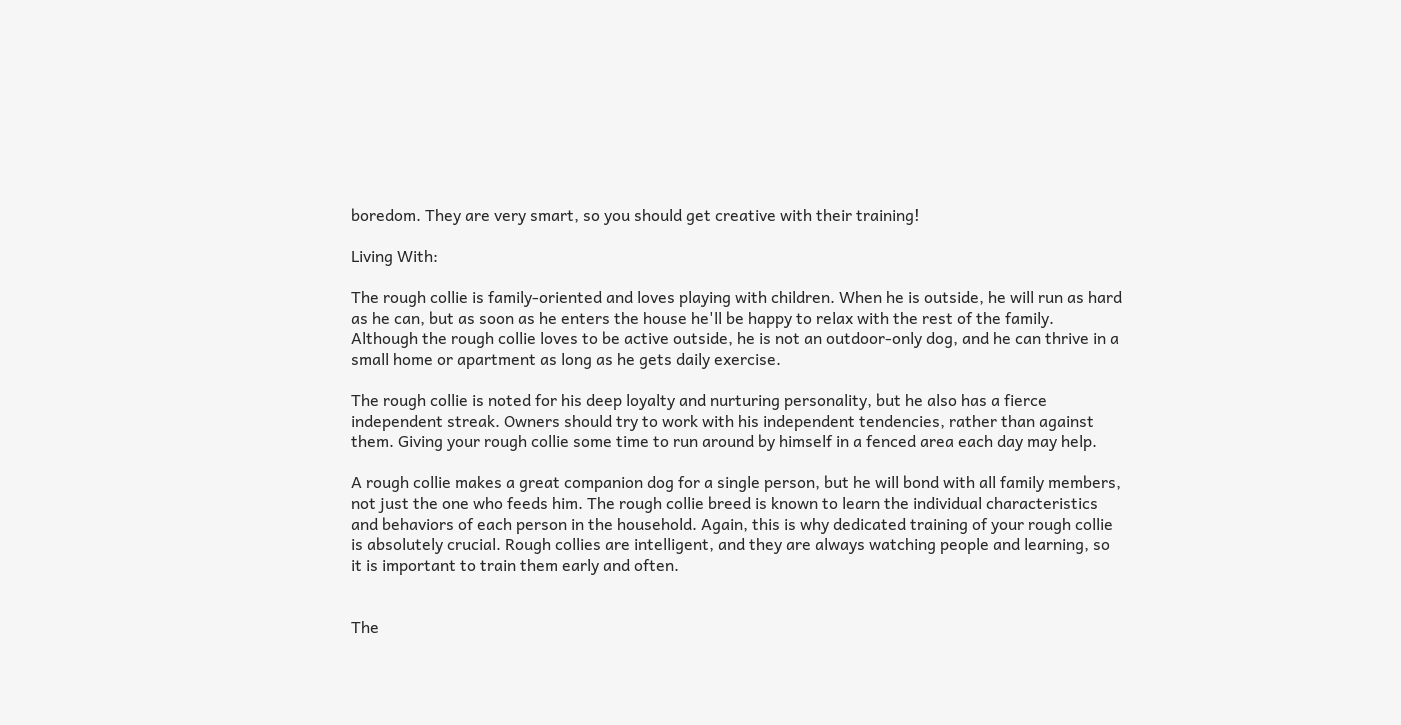boredom. They are very smart, so you should get creative with their training!

Living With:

The rough collie is family-oriented and loves playing with children. When he is outside, he will run as hard as he can, but as soon as he enters the house he'll be happy to relax with the rest of the family. Although the rough collie loves to be active outside, he is not an outdoor-only dog, and he can thrive in a small home or apartment as long as he gets daily exercise.

The rough collie is noted for his deep loyalty and nurturing personality, but he also has a fierce independent streak. Owners should try to work with his independent tendencies, rather than against them. Giving your rough collie some time to run around by himself in a fenced area each day may help.

A rough collie makes a great companion dog for a single person, but he will bond with all family members, not just the one who feeds him. The rough collie breed is known to learn the individual characteristics and behaviors of each person in the household. Again, this is why dedicated training of your rough collie is absolutely crucial. Rough collies are intelligent, and they are always watching people and learning, so it is important to train them early and often.


The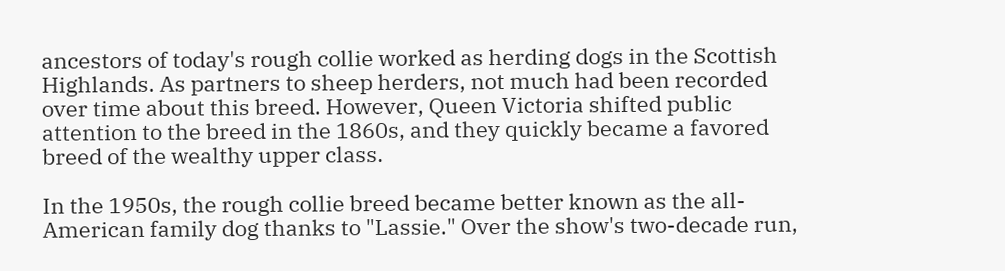ancestors of today's rough collie worked as herding dogs in the Scottish Highlands. As partners to sheep herders, not much had been recorded over time about this breed. However, Queen Victoria shifted public attention to the breed in the 1860s, and they quickly became a favored breed of the wealthy upper class.

In the 1950s, the rough collie breed became better known as the all-American family dog thanks to "Lassie." Over the show's two-decade run,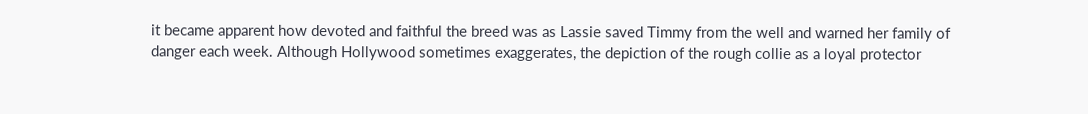it became apparent how devoted and faithful the breed was as Lassie saved Timmy from the well and warned her family of danger each week. Although Hollywood sometimes exaggerates, the depiction of the rough collie as a loyal protector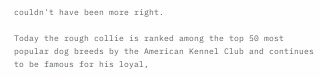couldn't have been more right.

Today the rough collie is ranked among the top 50 most popular dog breeds by the American Kennel Club and continues to be famous for his loyal,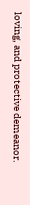loving, and protective demeanor.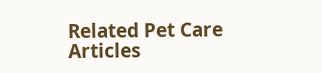Related Pet Care Articles